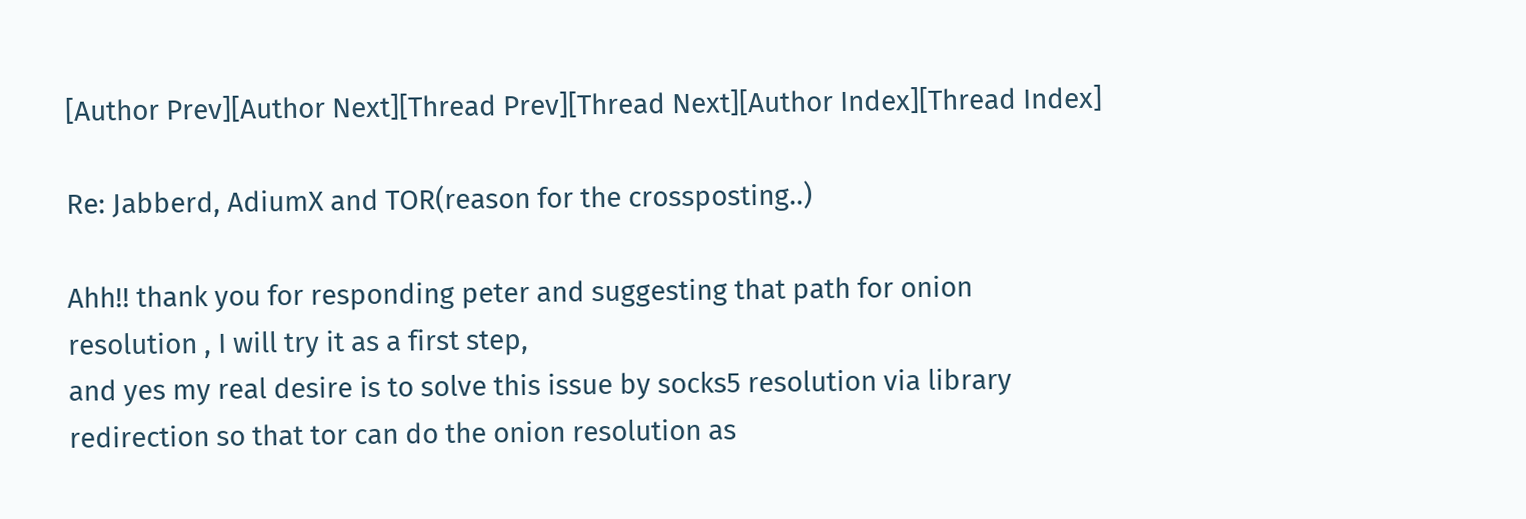[Author Prev][Author Next][Thread Prev][Thread Next][Author Index][Thread Index]

Re: Jabberd, AdiumX and TOR(reason for the crossposting..)

Ahh!! thank you for responding peter and suggesting that path for onion resolution , I will try it as a first step,
and yes my real desire is to solve this issue by socks5 resolution via library redirection so that tor can do the onion resolution as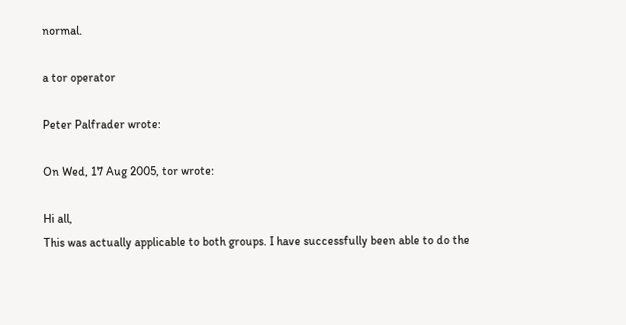normal.

a tor operator

Peter Palfrader wrote:

On Wed, 17 Aug 2005, tor wrote:

Hi all,
This was actually applicable to both groups. I have successfully been able to do the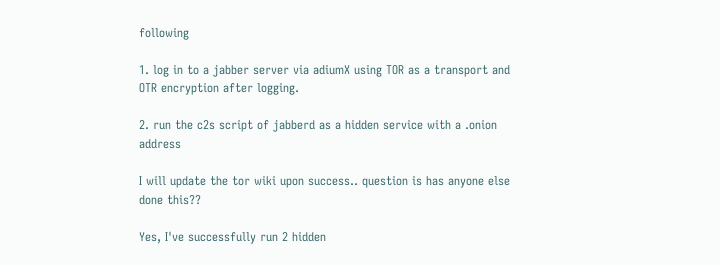following

1. log in to a jabber server via adiumX using TOR as a transport and OTR encryption after logging.

2. run the c2s script of jabberd as a hidden service with a .onion address

I will update the tor wiki upon success.. question is has anyone else done this??

Yes, I've successfully run 2 hidden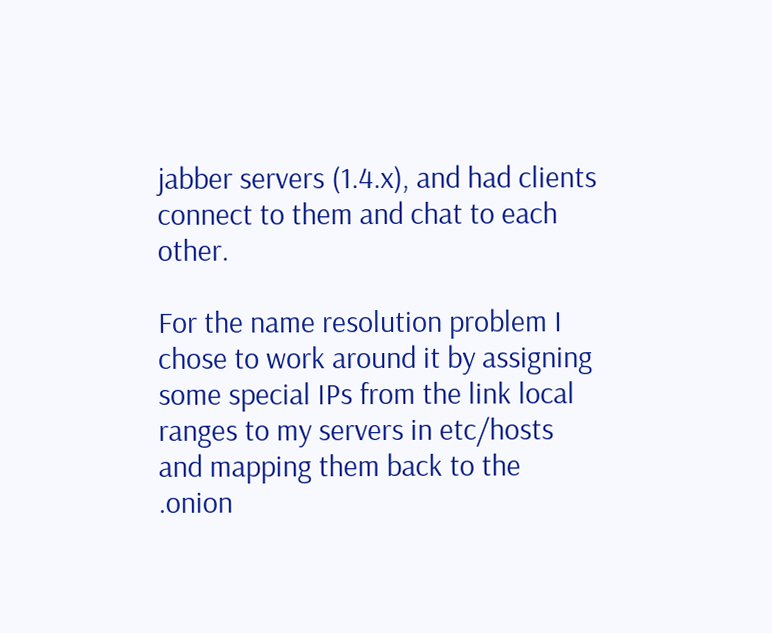jabber servers (1.4.x), and had clients connect to them and chat to each other.

For the name resolution problem I chose to work around it by assigning
some special IPs from the link local ranges to my servers in etc/hosts
and mapping them back to the .onion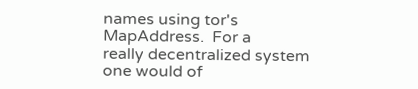names using tor's MapAddress.  For a
really decentralized system one would of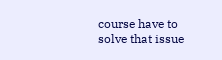course have to solve that issue